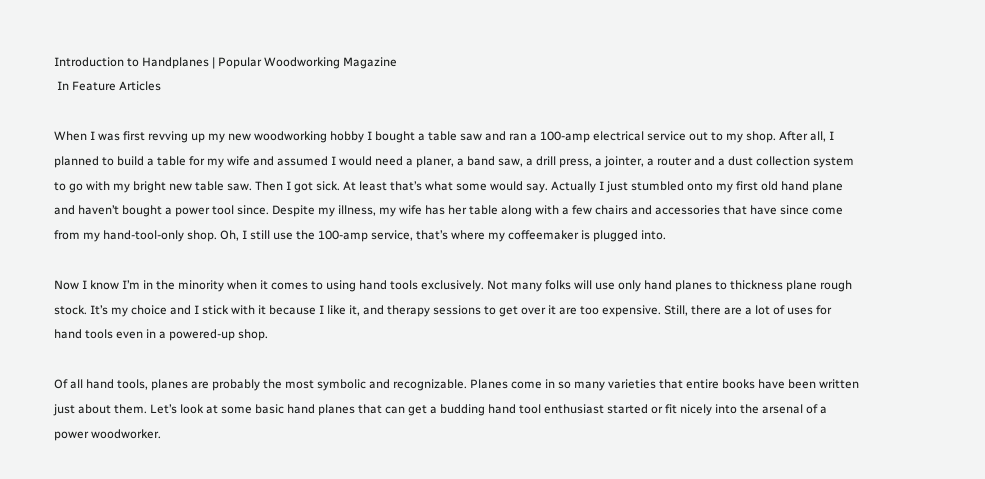Introduction to Handplanes | Popular Woodworking Magazine
 In Feature Articles

When I was first revving up my new woodworking hobby I bought a table saw and ran a 100-amp electrical service out to my shop. After all, I planned to build a table for my wife and assumed I would need a planer, a band saw, a drill press, a jointer, a router and a dust collection system to go with my bright new table saw. Then I got sick. At least that’s what some would say. Actually I just stumbled onto my first old hand plane and haven’t bought a power tool since. Despite my illness, my wife has her table along with a few chairs and accessories that have since come from my hand-tool-only shop. Oh, I still use the 100-amp service, that’s where my coffeemaker is plugged into.

Now I know I’m in the minority when it comes to using hand tools exclusively. Not many folks will use only hand planes to thickness plane rough stock. It’s my choice and I stick with it because I like it, and therapy sessions to get over it are too expensive. Still, there are a lot of uses for hand tools even in a powered-up shop.

Of all hand tools, planes are probably the most symbolic and recognizable. Planes come in so many varieties that entire books have been written just about them. Let’s look at some basic hand planes that can get a budding hand tool enthusiast started or fit nicely into the arsenal of a power woodworker.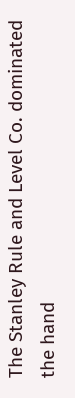The Stanley Rule and Level Co. dominated the hand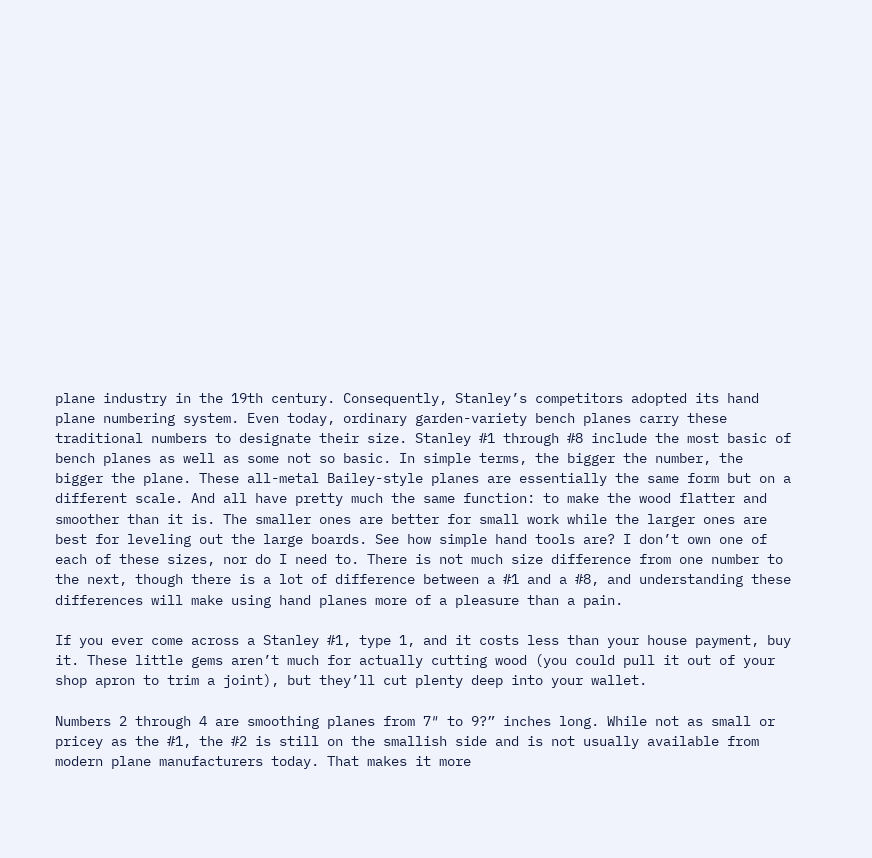plane industry in the 19th century. Consequently, Stanley’s competitors adopted its hand plane numbering system. Even today, ordinary garden-variety bench planes carry these traditional numbers to designate their size. Stanley #1 through #8 include the most basic of bench planes as well as some not so basic. In simple terms, the bigger the number, the bigger the plane. These all-metal Bailey-style planes are essentially the same form but on a different scale. And all have pretty much the same function: to make the wood flatter and smoother than it is. The smaller ones are better for small work while the larger ones are best for leveling out the large boards. See how simple hand tools are? I don’t own one of each of these sizes, nor do I need to. There is not much size difference from one number to the next, though there is a lot of difference between a #1 and a #8, and understanding these differences will make using hand planes more of a pleasure than a pain.

If you ever come across a Stanley #1, type 1, and it costs less than your house payment, buy it. These little gems aren’t much for actually cutting wood (you could pull it out of your shop apron to trim a joint), but they’ll cut plenty deep into your wallet.

Numbers 2 through 4 are smoothing planes from 7″ to 9?” inches long. While not as small or pricey as the #1, the #2 is still on the smallish side and is not usually available from modern plane manufacturers today. That makes it more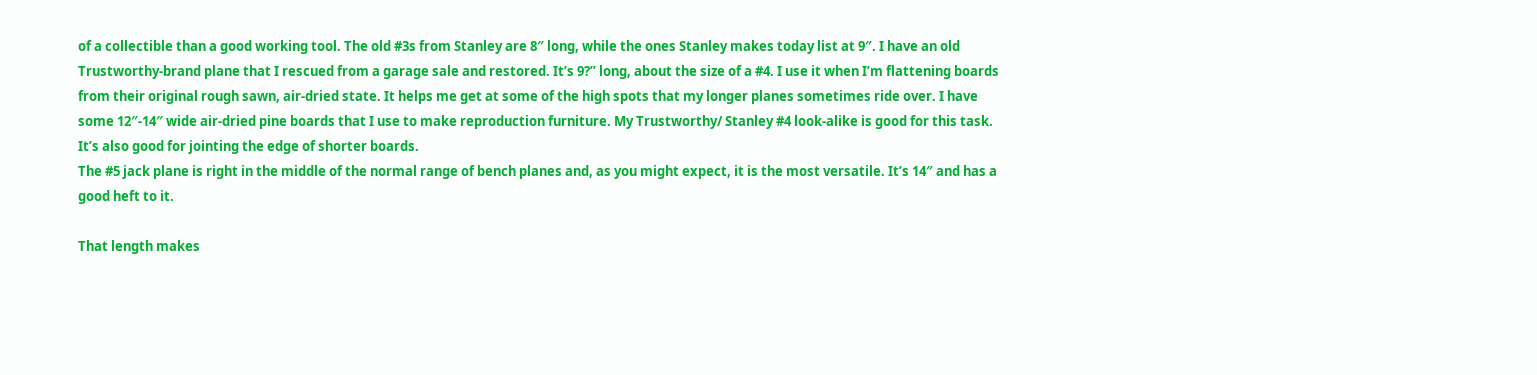of a collectible than a good working tool. The old #3s from Stanley are 8″ long, while the ones Stanley makes today list at 9″. I have an old Trustworthy-brand plane that I rescued from a garage sale and restored. It’s 9?” long, about the size of a #4. I use it when I’m flattening boards from their original rough sawn, air-dried state. It helps me get at some of the high spots that my longer planes sometimes ride over. I have some 12″-14″ wide air-dried pine boards that I use to make reproduction furniture. My Trustworthy/ Stanley #4 look-alike is good for this task. It’s also good for jointing the edge of shorter boards.
The #5 jack plane is right in the middle of the normal range of bench planes and, as you might expect, it is the most versatile. It’s 14″ and has a good heft to it.

That length makes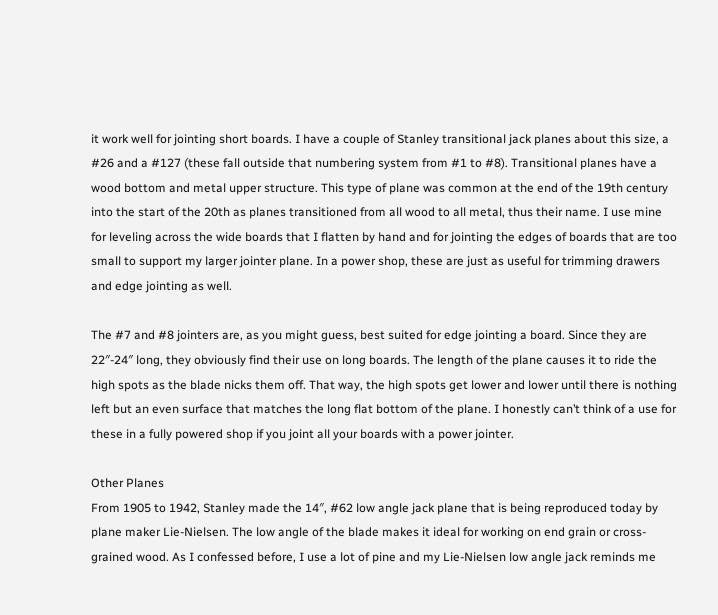it work well for jointing short boards. I have a couple of Stanley transitional jack planes about this size, a #26 and a #127 (these fall outside that numbering system from #1 to #8). Transitional planes have a wood bottom and metal upper structure. This type of plane was common at the end of the 19th century into the start of the 20th as planes transitioned from all wood to all metal, thus their name. I use mine for leveling across the wide boards that I flatten by hand and for jointing the edges of boards that are too small to support my larger jointer plane. In a power shop, these are just as useful for trimming drawers and edge jointing as well.

The #7 and #8 jointers are, as you might guess, best suited for edge jointing a board. Since they are 22″-24″ long, they obviously find their use on long boards. The length of the plane causes it to ride the high spots as the blade nicks them off. That way, the high spots get lower and lower until there is nothing left but an even surface that matches the long flat bottom of the plane. I honestly can’t think of a use for these in a fully powered shop if you joint all your boards with a power jointer.

Other Planes
From 1905 to 1942, Stanley made the 14″, #62 low angle jack plane that is being reproduced today by plane maker Lie-Nielsen. The low angle of the blade makes it ideal for working on end grain or cross-grained wood. As I confessed before, I use a lot of pine and my Lie-Nielsen low angle jack reminds me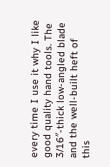every time I use it why I like good quality hand tools. The 3/16″-thick low-angled blade and the well-built heft of this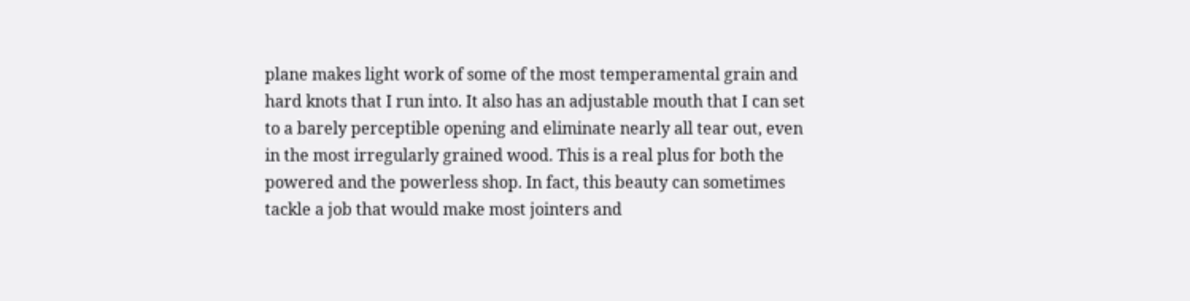plane makes light work of some of the most temperamental grain and hard knots that I run into. It also has an adjustable mouth that I can set to a barely perceptible opening and eliminate nearly all tear out, even in the most irregularly grained wood. This is a real plus for both the powered and the powerless shop. In fact, this beauty can sometimes tackle a job that would make most jointers and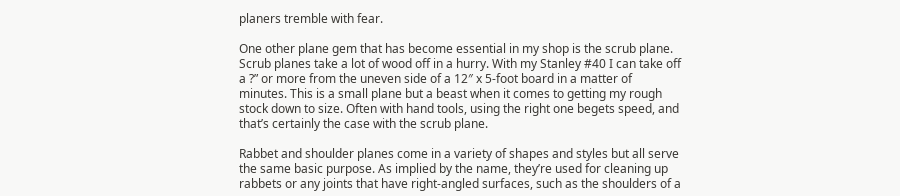planers tremble with fear.

One other plane gem that has become essential in my shop is the scrub plane. Scrub planes take a lot of wood off in a hurry. With my Stanley #40 I can take off a ?” or more from the uneven side of a 12″ x 5-foot board in a matter of minutes. This is a small plane but a beast when it comes to getting my rough stock down to size. Often with hand tools, using the right one begets speed, and that’s certainly the case with the scrub plane.

Rabbet and shoulder planes come in a variety of shapes and styles but all serve the same basic purpose. As implied by the name, they’re used for cleaning up rabbets or any joints that have right-angled surfaces, such as the shoulders of a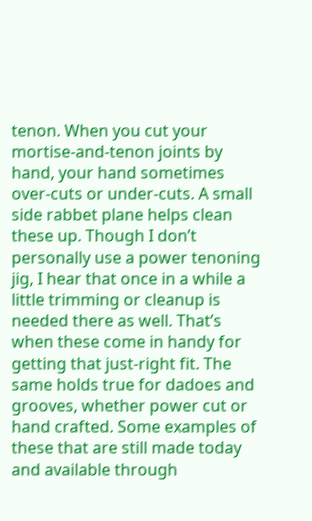tenon. When you cut your mortise-and-tenon joints by hand, your hand sometimes over-cuts or under-cuts. A small side rabbet plane helps clean these up. Though I don’t personally use a power tenoning jig, I hear that once in a while a little trimming or cleanup is needed there as well. That’s when these come in handy for getting that just-right fit. The same holds true for dadoes and grooves, whether power cut or hand crafted. Some examples of these that are still made today and available through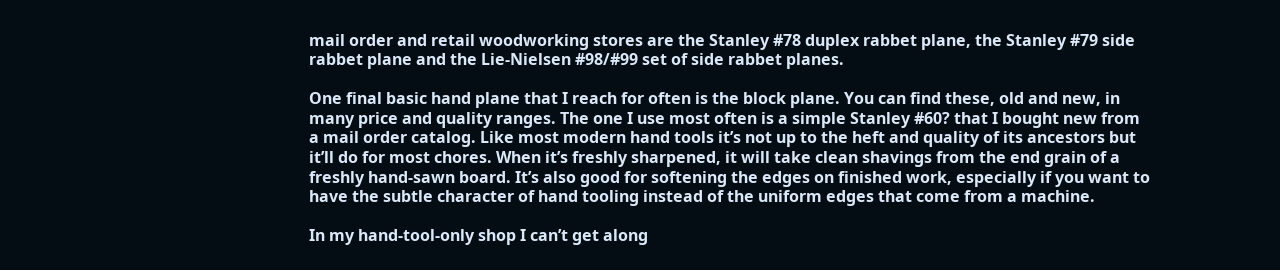mail order and retail woodworking stores are the Stanley #78 duplex rabbet plane, the Stanley #79 side rabbet plane and the Lie-Nielsen #98/#99 set of side rabbet planes.

One final basic hand plane that I reach for often is the block plane. You can find these, old and new, in many price and quality ranges. The one I use most often is a simple Stanley #60? that I bought new from a mail order catalog. Like most modern hand tools it’s not up to the heft and quality of its ancestors but it’ll do for most chores. When it’s freshly sharpened, it will take clean shavings from the end grain of a freshly hand-sawn board. It’s also good for softening the edges on finished work, especially if you want to have the subtle character of hand tooling instead of the uniform edges that come from a machine.

In my hand-tool-only shop I can’t get along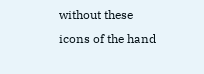without these icons of the hand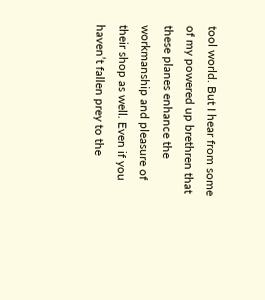tool world. But I hear from some of my powered up brethren that these planes enhance the workmanship and pleasure of their shop as well. Even if you haven’t fallen prey to the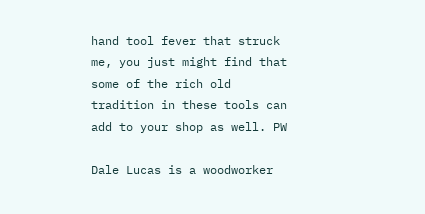hand tool fever that struck me, you just might find that some of the rich old tradition in these tools can add to your shop as well. PW

Dale Lucas is a woodworker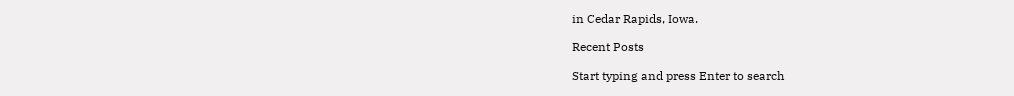in Cedar Rapids, Iowa.

Recent Posts

Start typing and press Enter to search